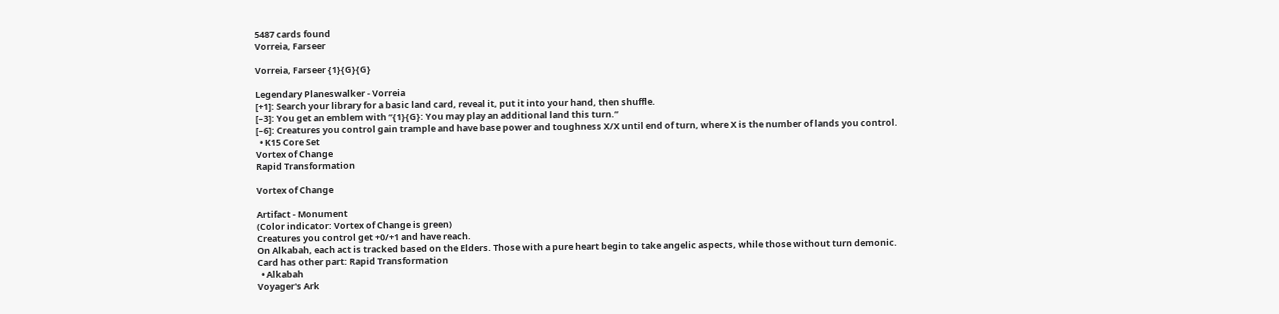5487 cards found
Vorreia, Farseer

Vorreia, Farseer {1}{G}{G}

Legendary Planeswalker - Vorreia
[+1]: Search your library for a basic land card, reveal it, put it into your hand, then shuffle.
[–3]: You get an emblem with “{1}{G}: You may play an additional land this turn.”
[–6]: Creatures you control gain trample and have base power and toughness X/X until end of turn, where X is the number of lands you control.
  • K15 Core Set
Vortex of Change
Rapid Transformation

Vortex of Change

Artifact - Monument
(Color indicator: Vortex of Change is green)
Creatures you control get +0/+1 and have reach.
On Alkabah, each act is tracked based on the Elders. Those with a pure heart begin to take angelic aspects, while those without turn demonic.
Card has other part: Rapid Transformation
  • Alkabah
Voyager's Ark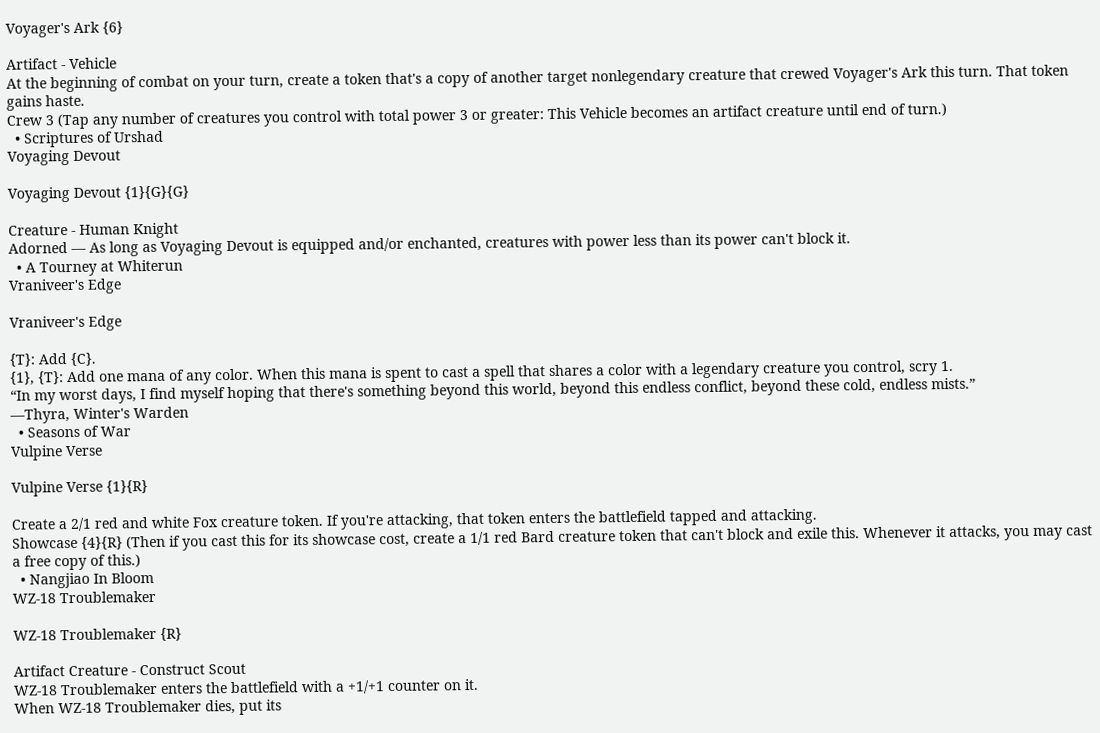Voyager's Ark {6}

Artifact - Vehicle
At the beginning of combat on your turn, create a token that's a copy of another target nonlegendary creature that crewed Voyager's Ark this turn. That token gains haste.
Crew 3 (Tap any number of creatures you control with total power 3 or greater: This Vehicle becomes an artifact creature until end of turn.)
  • Scriptures of Urshad
Voyaging Devout

Voyaging Devout {1}{G}{G}

Creature - Human Knight
Adorned — As long as Voyaging Devout is equipped and/or enchanted, creatures with power less than its power can't block it.
  • A Tourney at Whiterun
Vraniveer's Edge

Vraniveer's Edge

{T}: Add {C}.
{1}, {T}: Add one mana of any color. When this mana is spent to cast a spell that shares a color with a legendary creature you control, scry 1.
“In my worst days, I find myself hoping that there's something beyond this world, beyond this endless conflict, beyond these cold, endless mists.”
—Thyra, Winter's Warden
  • Seasons of War
Vulpine Verse

Vulpine Verse {1}{R}

Create a 2/1 red and white Fox creature token. If you're attacking, that token enters the battlefield tapped and attacking.
Showcase {4}{R} (Then if you cast this for its showcase cost, create a 1/1 red Bard creature token that can't block and exile this. Whenever it attacks, you may cast a free copy of this.)
  • Nangjiao In Bloom
WZ-18 Troublemaker

WZ-18 Troublemaker {R}

Artifact Creature - Construct Scout
WZ-18 Troublemaker enters the battlefield with a +1/+1 counter on it.
When WZ-18 Troublemaker dies, put its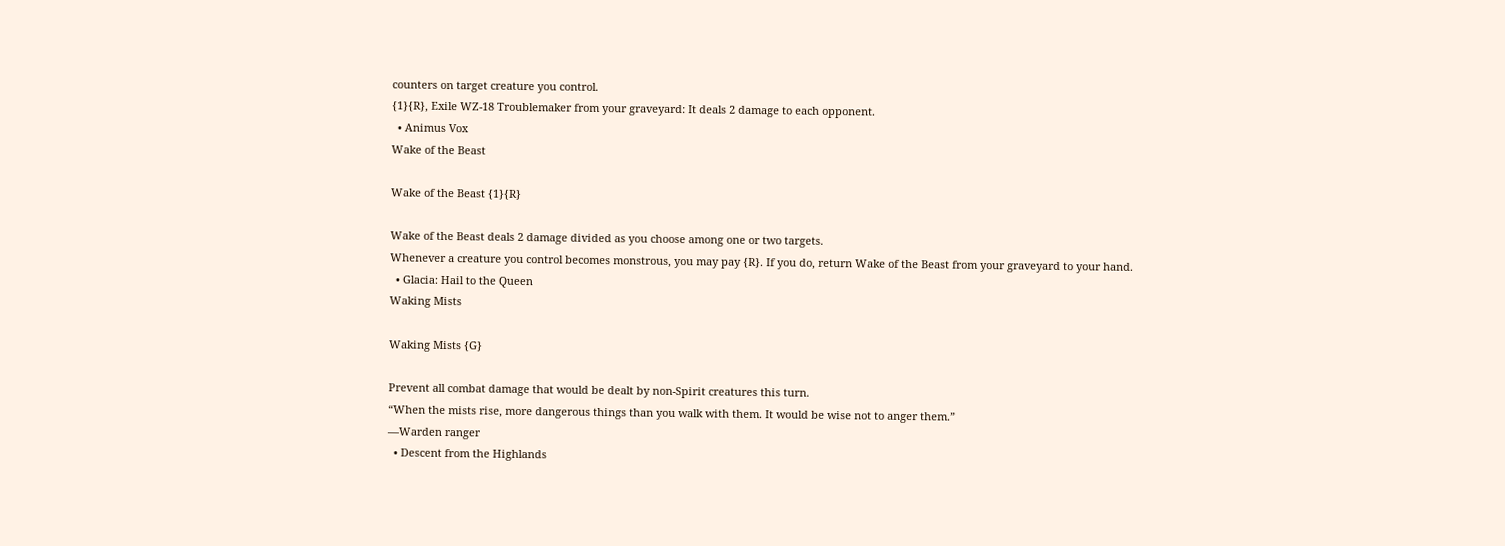counters on target creature you control.
{1}{R}, Exile WZ-18 Troublemaker from your graveyard: It deals 2 damage to each opponent.
  • Animus Vox
Wake of the Beast

Wake of the Beast {1}{R}

Wake of the Beast deals 2 damage divided as you choose among one or two targets.
Whenever a creature you control becomes monstrous, you may pay {R}. If you do, return Wake of the Beast from your graveyard to your hand.
  • Glacia: Hail to the Queen
Waking Mists

Waking Mists {G}

Prevent all combat damage that would be dealt by non-Spirit creatures this turn.
“When the mists rise, more dangerous things than you walk with them. It would be wise not to anger them.”
—Warden ranger
  • Descent from the Highlands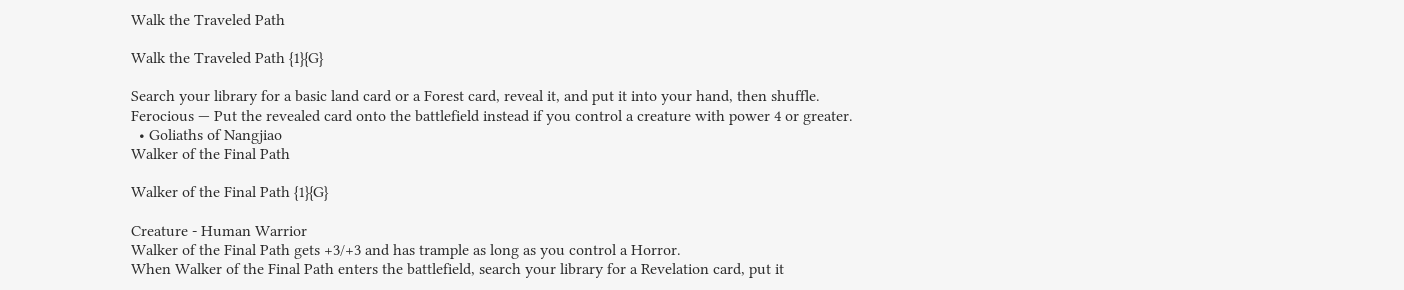Walk the Traveled Path

Walk the Traveled Path {1}{G}

Search your library for a basic land card or a Forest card, reveal it, and put it into your hand, then shuffle.
Ferocious — Put the revealed card onto the battlefield instead if you control a creature with power 4 or greater.
  • Goliaths of Nangjiao
Walker of the Final Path

Walker of the Final Path {1}{G}

Creature - Human Warrior
Walker of the Final Path gets +3/+3 and has trample as long as you control a Horror.
When Walker of the Final Path enters the battlefield, search your library for a Revelation card, put it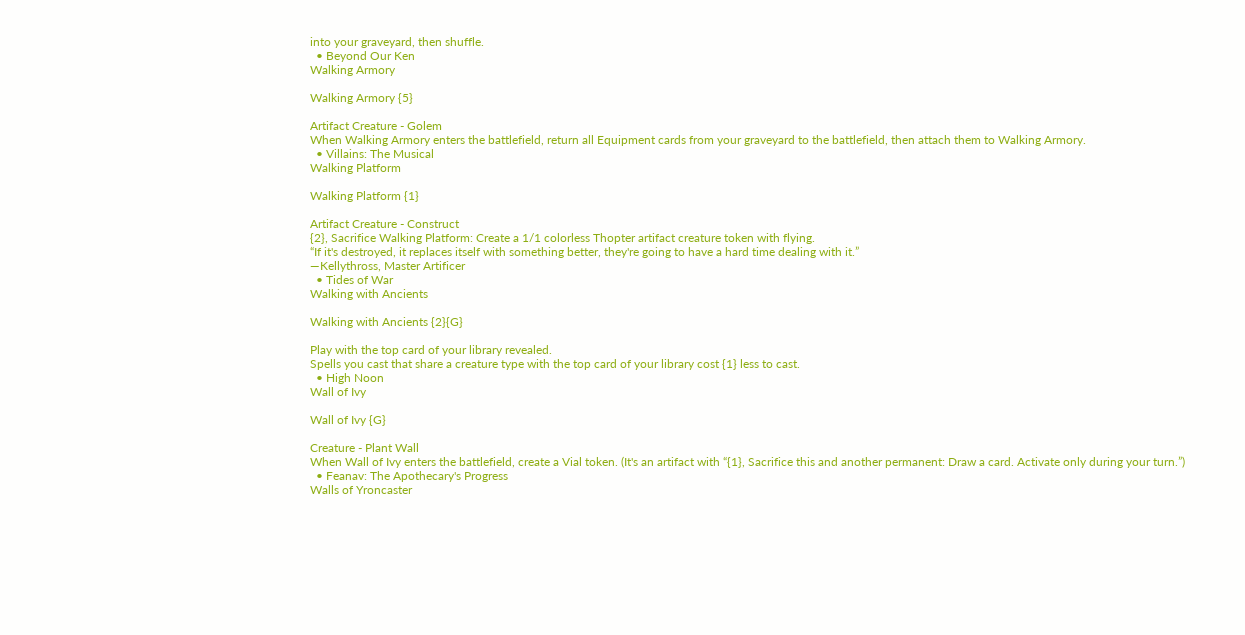into your graveyard, then shuffle.
  • Beyond Our Ken
Walking Armory

Walking Armory {5}

Artifact Creature - Golem
When Walking Armory enters the battlefield, return all Equipment cards from your graveyard to the battlefield, then attach them to Walking Armory.
  • Villains: The Musical
Walking Platform

Walking Platform {1}

Artifact Creature - Construct
{2}, Sacrifice Walking Platform: Create a 1/1 colorless Thopter artifact creature token with flying.
“If it's destroyed, it replaces itself with something better, they're going to have a hard time dealing with it.”
—Kellythross, Master Artificer
  • Tides of War
Walking with Ancients

Walking with Ancients {2}{G}

Play with the top card of your library revealed.
Spells you cast that share a creature type with the top card of your library cost {1} less to cast.
  • High Noon
Wall of Ivy

Wall of Ivy {G}

Creature - Plant Wall
When Wall of Ivy enters the battlefield, create a Vial token. (It's an artifact with “{1}, Sacrifice this and another permanent: Draw a card. Activate only during your turn.”)
  • Feanav: The Apothecary's Progress
Walls of Yroncaster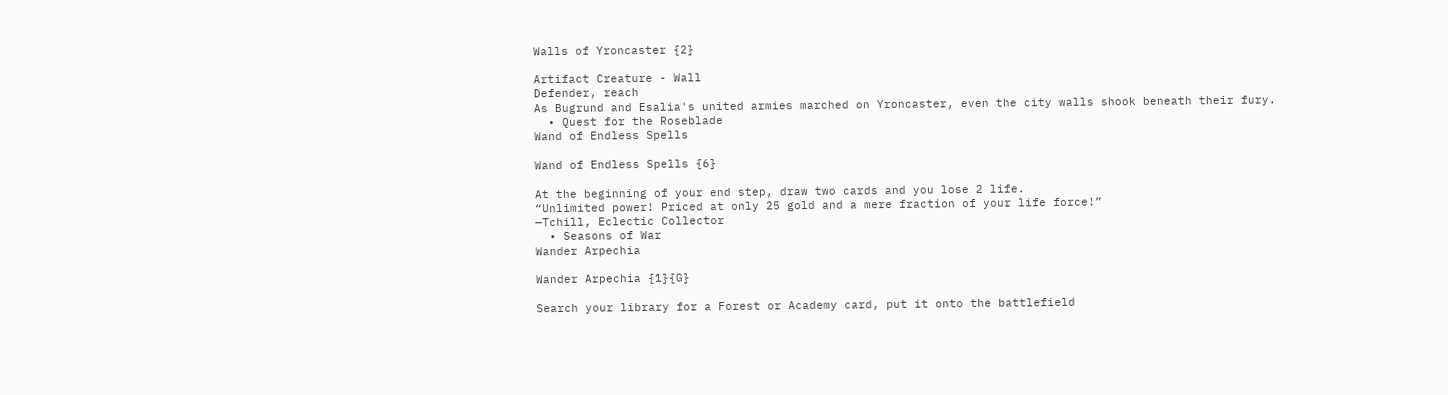Walls of Yroncaster {2}

Artifact Creature - Wall
Defender, reach
As Bugrund and Esalia's united armies marched on Yroncaster, even the city walls shook beneath their fury.
  • Quest for the Roseblade
Wand of Endless Spells

Wand of Endless Spells {6}

At the beginning of your end step, draw two cards and you lose 2 life.
“Unlimited power! Priced at only 25 gold and a mere fraction of your life force!”
—Tchill, Eclectic Collector
  • Seasons of War
Wander Arpechia

Wander Arpechia {1}{G}

Search your library for a Forest or Academy card, put it onto the battlefield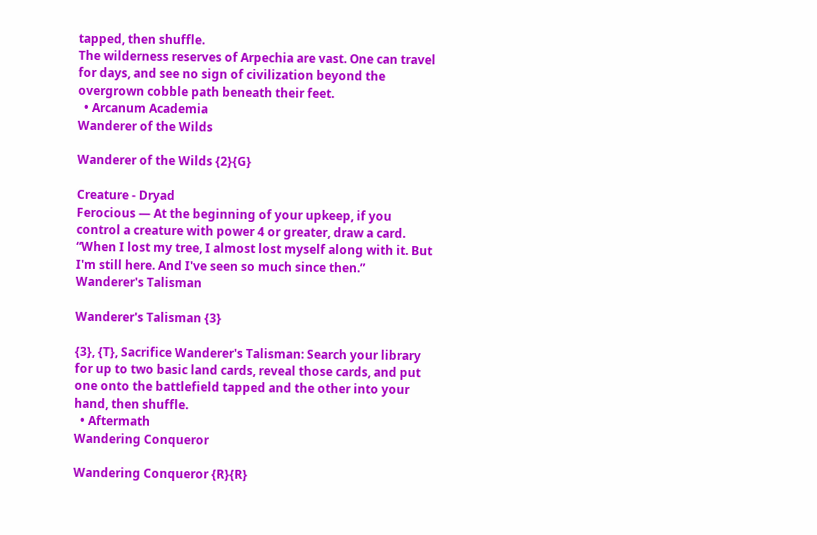tapped, then shuffle.
The wilderness reserves of Arpechia are vast. One can travel for days, and see no sign of civilization beyond the overgrown cobble path beneath their feet.
  • Arcanum Academia
Wanderer of the Wilds

Wanderer of the Wilds {2}{G}

Creature - Dryad
Ferocious — At the beginning of your upkeep, if you control a creature with power 4 or greater, draw a card.
“When I lost my tree, I almost lost myself along with it. But I'm still here. And I've seen so much since then.”
Wanderer's Talisman

Wanderer's Talisman {3}

{3}, {T}, Sacrifice Wanderer's Talisman: Search your library for up to two basic land cards, reveal those cards, and put one onto the battlefield tapped and the other into your hand, then shuffle.
  • Aftermath
Wandering Conqueror

Wandering Conqueror {R}{R}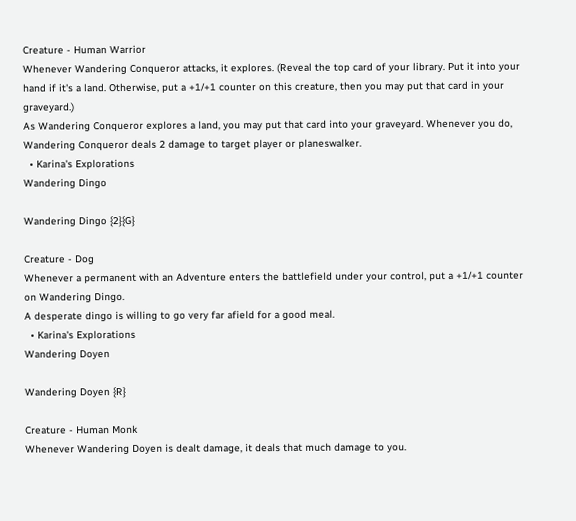Creature - Human Warrior
Whenever Wandering Conqueror attacks, it explores. (Reveal the top card of your library. Put it into your hand if it's a land. Otherwise, put a +1/+1 counter on this creature, then you may put that card in your graveyard.)
As Wandering Conqueror explores a land, you may put that card into your graveyard. Whenever you do, Wandering Conqueror deals 2 damage to target player or planeswalker.
  • Karina's Explorations
Wandering Dingo

Wandering Dingo {2}{G}

Creature - Dog
Whenever a permanent with an Adventure enters the battlefield under your control, put a +1/+1 counter on Wandering Dingo.
A desperate dingo is willing to go very far afield for a good meal.
  • Karina's Explorations
Wandering Doyen

Wandering Doyen {R}

Creature - Human Monk
Whenever Wandering Doyen is dealt damage, it deals that much damage to you.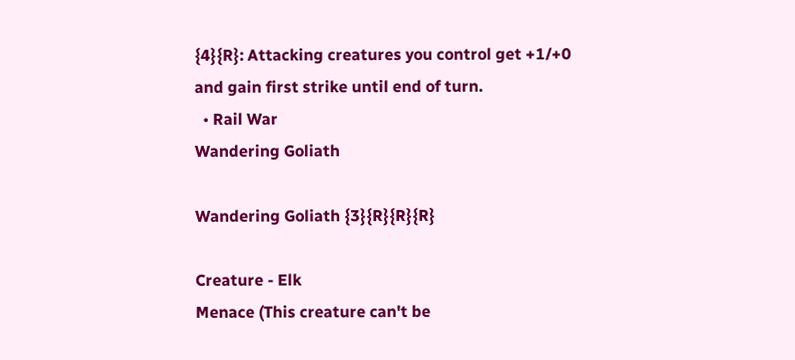{4}{R}: Attacking creatures you control get +1/+0 and gain first strike until end of turn.
  • Rail War
Wandering Goliath

Wandering Goliath {3}{R}{R}{R}

Creature - Elk
Menace (This creature can't be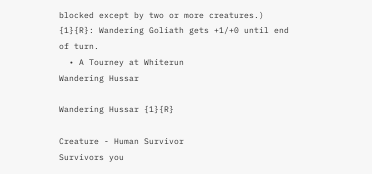blocked except by two or more creatures.)
{1}{R}: Wandering Goliath gets +1/+0 until end of turn.
  • A Tourney at Whiterun
Wandering Hussar

Wandering Hussar {1}{R}

Creature - Human Survivor
Survivors you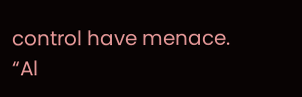control have menace.
“Al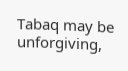Tabaq may be unforgiving,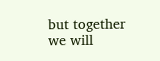but together we will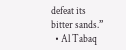defeat its bitter sands.”
  • Al Tabaq